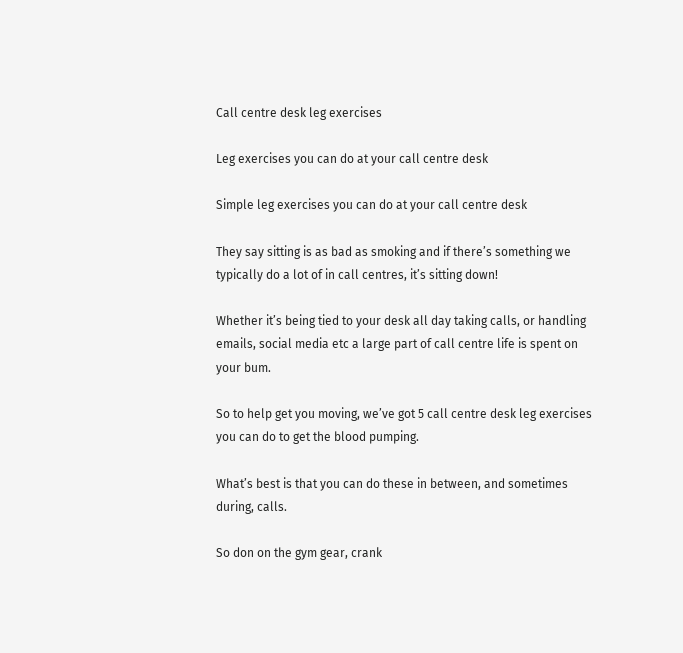Call centre desk leg exercises

Leg exercises you can do at your call centre desk

Simple leg exercises you can do at your call centre desk

They say sitting is as bad as smoking and if there’s something we typically do a lot of in call centres, it’s sitting down!

Whether it’s being tied to your desk all day taking calls, or handling emails, social media etc a large part of call centre life is spent on your bum.

So to help get you moving, we’ve got 5 call centre desk leg exercises you can do to get the blood pumping.

What’s best is that you can do these in between, and sometimes during, calls.

So don on the gym gear, crank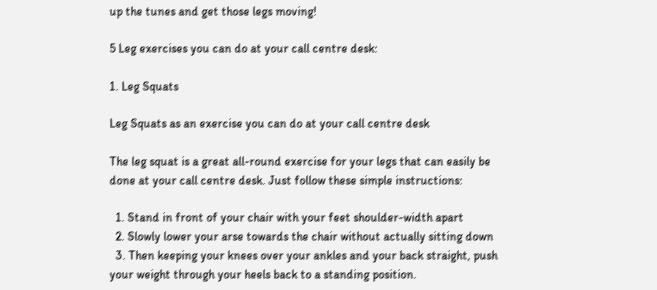up the tunes and get those legs moving!

5 Leg exercises you can do at your call centre desk:

1. Leg Squats

Leg Squats as an exercise you can do at your call centre desk

The leg squat is a great all-round exercise for your legs that can easily be done at your call centre desk. Just follow these simple instructions:

  1. Stand in front of your chair with your feet shoulder-width apart
  2. Slowly lower your arse towards the chair without actually sitting down
  3. Then keeping your knees over your ankles and your back straight, push your weight through your heels back to a standing position.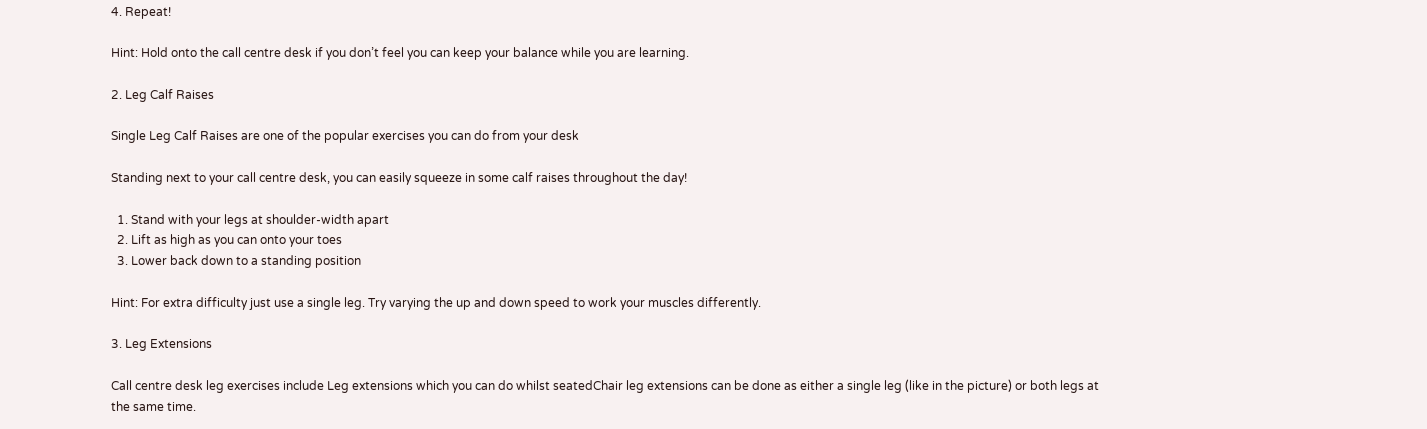4. Repeat!

Hint: Hold onto the call centre desk if you don’t feel you can keep your balance while you are learning.

2. Leg Calf Raises

Single Leg Calf Raises are one of the popular exercises you can do from your desk

Standing next to your call centre desk, you can easily squeeze in some calf raises throughout the day!

  1. Stand with your legs at shoulder-width apart
  2. Lift as high as you can onto your toes
  3. Lower back down to a standing position

Hint: For extra difficulty just use a single leg. Try varying the up and down speed to work your muscles differently.

3. Leg Extensions

Call centre desk leg exercises include Leg extensions which you can do whilst seatedChair leg extensions can be done as either a single leg (like in the picture) or both legs at the same time.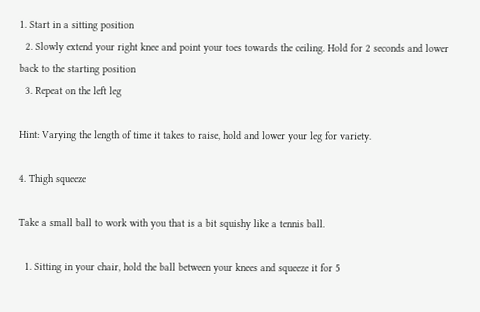1. Start in a sitting position
  2. Slowly extend your right knee and point your toes towards the ceiling. Hold for 2 seconds and lower back to the starting position
  3. Repeat on the left leg

Hint: Varying the length of time it takes to raise, hold and lower your leg for variety.

4. Thigh squeeze

Take a small ball to work with you that is a bit squishy like a tennis ball.

  1. Sitting in your chair, hold the ball between your knees and squeeze it for 5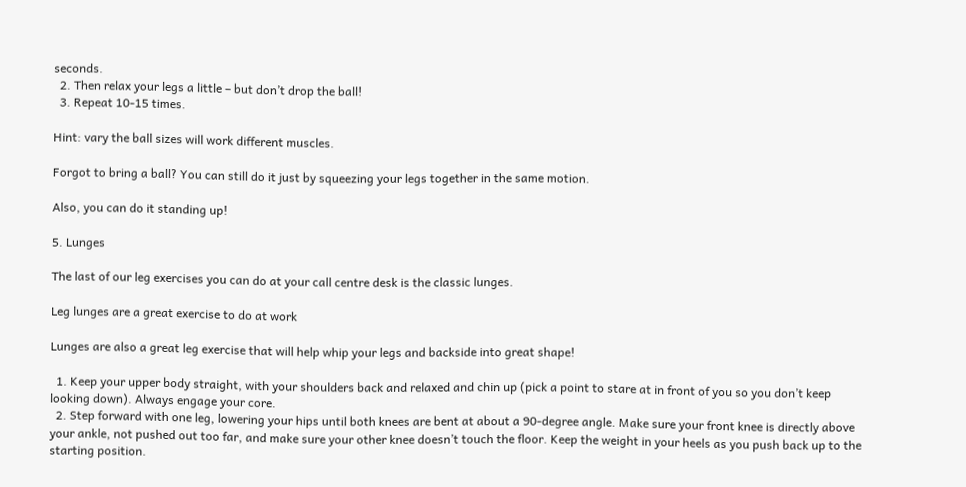seconds.
  2. Then relax your legs a little – but don’t drop the ball!
  3. Repeat 10-15 times.

Hint: vary the ball sizes will work different muscles.

Forgot to bring a ball? You can still do it just by squeezing your legs together in the same motion.

Also, you can do it standing up!

5. Lunges

The last of our leg exercises you can do at your call centre desk is the classic lunges.

Leg lunges are a great exercise to do at work

Lunges are also a great leg exercise that will help whip your legs and backside into great shape!

  1. Keep your upper body straight, with your shoulders back and relaxed and chin up (pick a point to stare at in front of you so you don’t keep looking down). Always engage your core.
  2. Step forward with one leg, lowering your hips until both knees are bent at about a 90-degree angle. Make sure your front knee is directly above your ankle, not pushed out too far, and make sure your other knee doesn’t touch the floor. Keep the weight in your heels as you push back up to the starting position.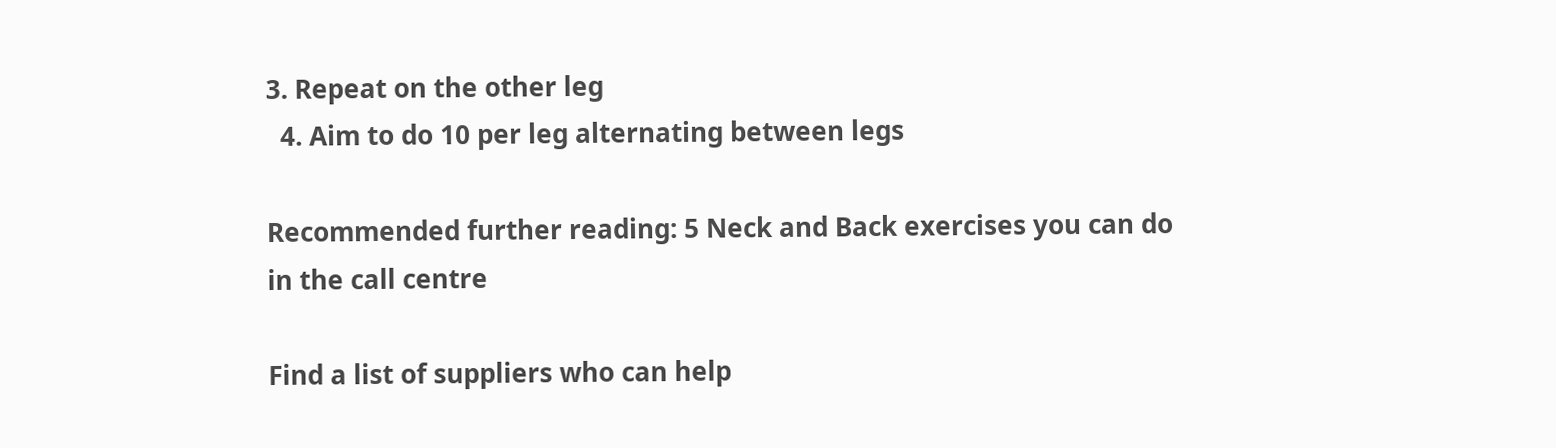3. Repeat on the other leg
  4. Aim to do 10 per leg alternating between legs

Recommended further reading: 5 Neck and Back exercises you can do in the call centre

Find a list of suppliers who can help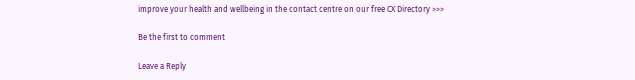improve your health and wellbeing in the contact centre on our free CX Directory >>>

Be the first to comment

Leave a Reply